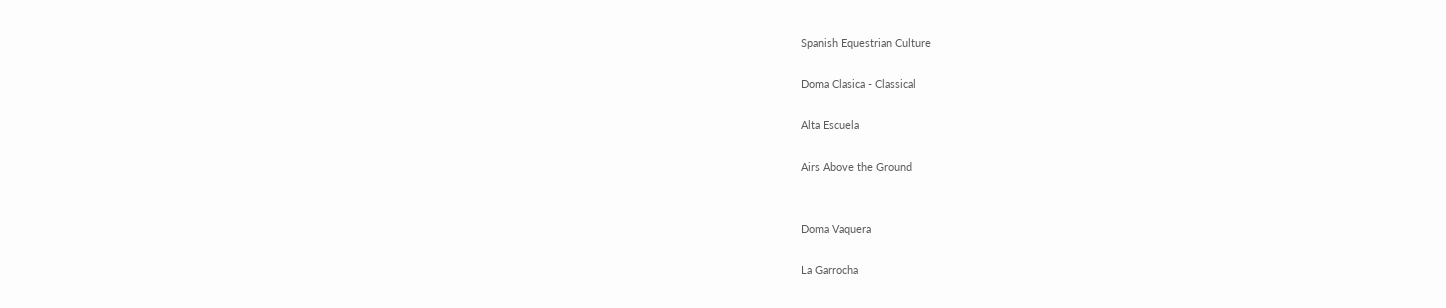Spanish Equestrian Culture

Doma Clasica - Classical

Alta Escuela

Airs Above the Ground


Doma Vaquera

La Garrocha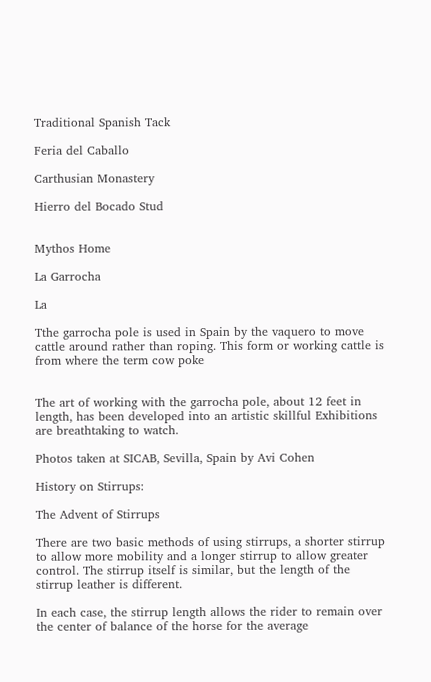Traditional Spanish Tack

Feria del Caballo

Carthusian Monastery

Hierro del Bocado Stud


Mythos Home

La Garrocha

La

Tthe garrocha pole is used in Spain by the vaquero to move cattle around rather than roping. This form or working cattle is from where the term cow poke


The art of working with the garrocha pole, about 12 feet in length, has been developed into an artistic skillful Exhibitions are breathtaking to watch.

Photos taken at SICAB, Sevilla, Spain by Avi Cohen

History on Stirrups:

The Advent of Stirrups

There are two basic methods of using stirrups, a shorter stirrup to allow more mobility and a longer stirrup to allow greater control. The stirrup itself is similar, but the length of the stirrup leather is different.

In each case, the stirrup length allows the rider to remain over the center of balance of the horse for the average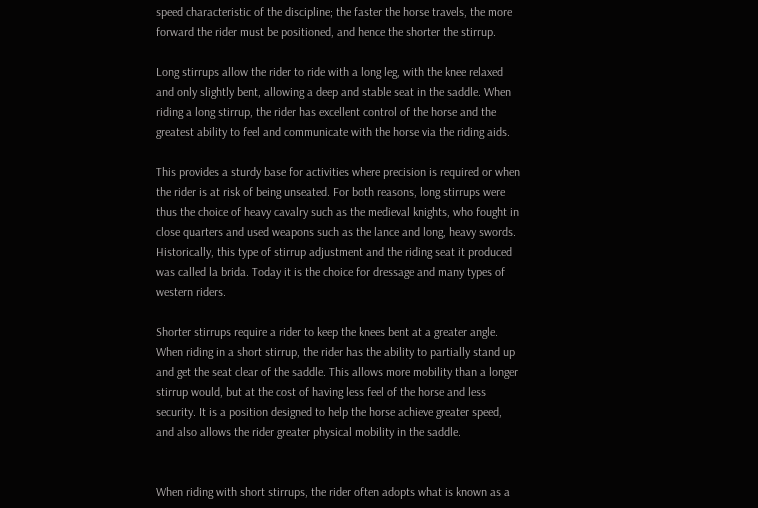speed characteristic of the discipline; the faster the horse travels, the more forward the rider must be positioned, and hence the shorter the stirrup.

Long stirrups allow the rider to ride with a long leg, with the knee relaxed and only slightly bent, allowing a deep and stable seat in the saddle. When riding a long stirrup, the rider has excellent control of the horse and the greatest ability to feel and communicate with the horse via the riding aids.

This provides a sturdy base for activities where precision is required or when the rider is at risk of being unseated. For both reasons, long stirrups were thus the choice of heavy cavalry such as the medieval knights, who fought in close quarters and used weapons such as the lance and long, heavy swords. Historically, this type of stirrup adjustment and the riding seat it produced was called la brida. Today it is the choice for dressage and many types of western riders.

Shorter stirrups require a rider to keep the knees bent at a greater angle. When riding in a short stirrup, the rider has the ability to partially stand up and get the seat clear of the saddle. This allows more mobility than a longer stirrup would, but at the cost of having less feel of the horse and less security. It is a position designed to help the horse achieve greater speed, and also allows the rider greater physical mobility in the saddle.


When riding with short stirrups, the rider often adopts what is known as a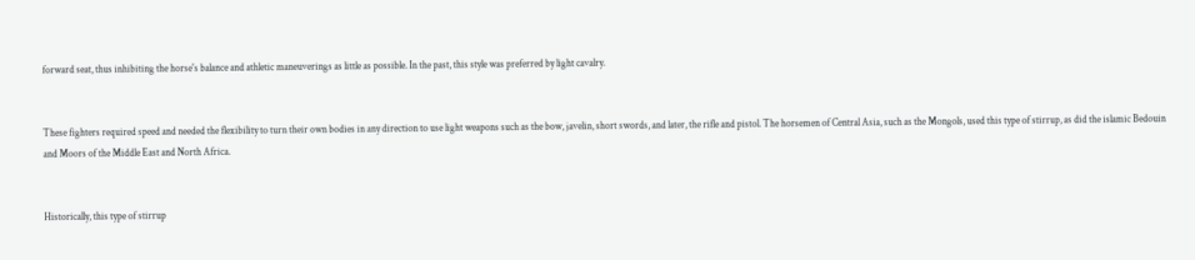forward seat, thus inhibiting the horse's balance and athletic maneuverings as little as possible. In the past, this style was preferred by light cavalry.


These fighters required speed and needed the flexibility to turn their own bodies in any direction to use light weapons such as the bow, javelin, short swords, and later, the rifle and pistol. The horsemen of Central Asia, such as the Mongols, used this type of stirrup, as did the islamic Bedouin and Moors of the Middle East and North Africa.


Historically, this type of stirrup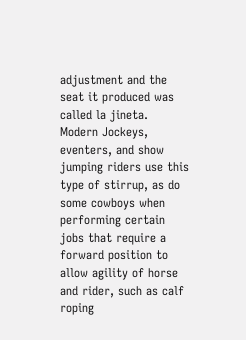adjustment and the seat it produced was called la jineta. Modern Jockeys, eventers, and show jumping riders use this type of stirrup, as do some cowboys when performing certain jobs that require a forward position to allow agility of horse and rider, such as calf roping